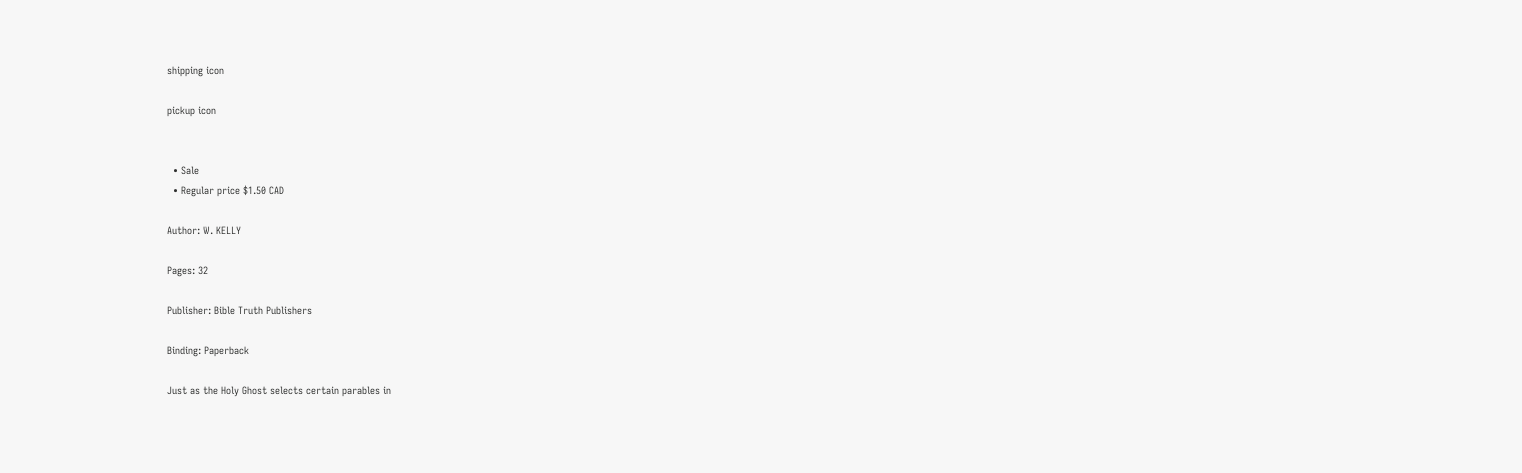shipping icon

pickup icon


  • Sale
  • Regular price $1.50 CAD

Author: W. KELLY

Pages: 32

Publisher: Bible Truth Publishers

Binding: Paperback

Just as the Holy Ghost selects certain parables in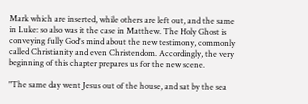Mark which are inserted, while others are left out, and the same in Luke: so also was it the case in Matthew. The Holy Ghost is conveying fully God's mind about the new testimony, commonly called Christianity and even Christendom. Accordingly, the very beginning of this chapter prepares us for the new scene.

"The same day went Jesus out of the house, and sat by the sea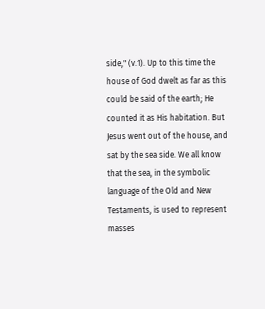side," (v.1). Up to this time the house of God dwelt as far as this could be said of the earth; He counted it as His habitation. But Jesus went out of the house, and sat by the sea side. We all know that the sea, in the symbolic language of the Old and New Testaments, is used to represent masses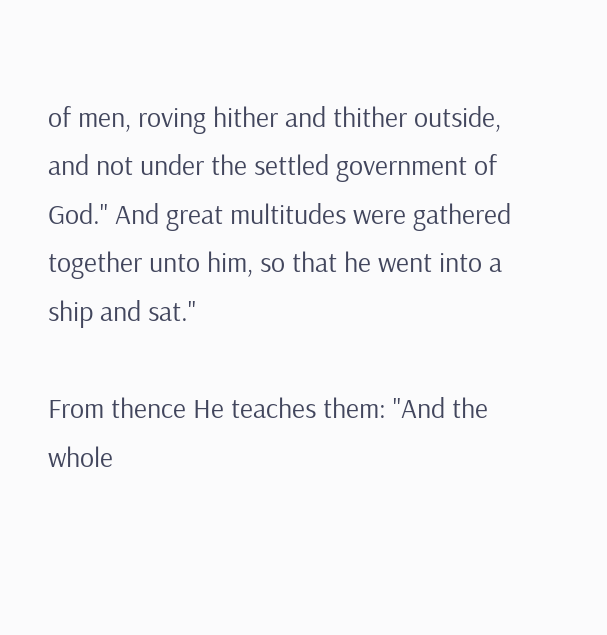of men, roving hither and thither outside, and not under the settled government of God." And great multitudes were gathered together unto him, so that he went into a ship and sat."

From thence He teaches them: "And the whole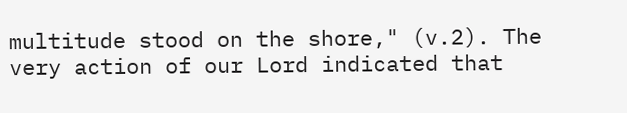multitude stood on the shore," (v.2). The very action of our Lord indicated that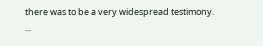there was to be a very widespread testimony. ...